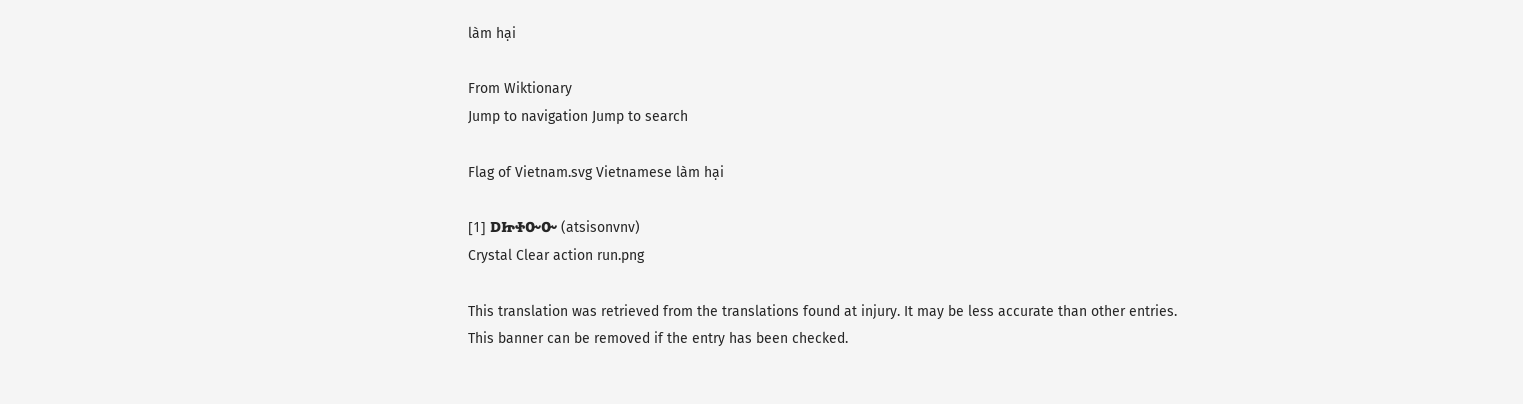làm hại

From Wiktionary
Jump to navigation Jump to search

Flag of Vietnam.svg Vietnamese làm hại

[1] ᎠᏥᏐᏅᏅ (atsisonvnv)
Crystal Clear action run.png

This translation was retrieved from the translations found at injury. It may be less accurate than other entries.
This banner can be removed if the entry has been checked.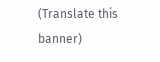(Translate this banner)